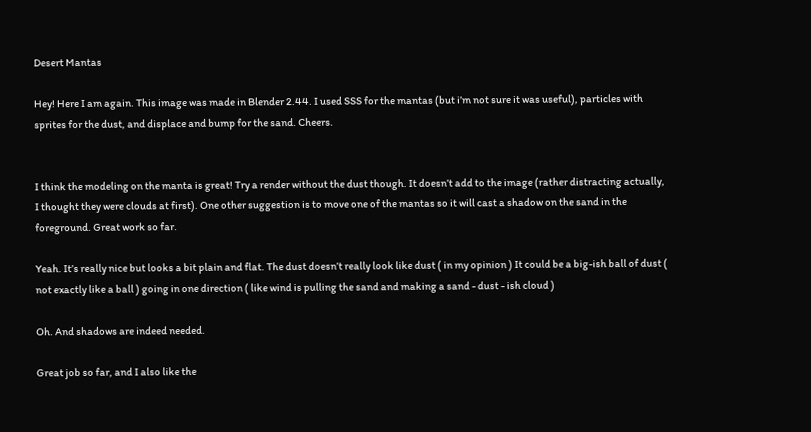Desert Mantas

Hey! Here I am again. This image was made in Blender 2.44. I used SSS for the mantas (but i’m not sure it was useful), particles with sprites for the dust, and displace and bump for the sand. Cheers.


I think the modeling on the manta is great! Try a render without the dust though. It doesn’t add to the image (rather distracting actually, I thought they were clouds at first). One other suggestion is to move one of the mantas so it will cast a shadow on the sand in the foreground. Great work so far.

Yeah. It’s really nice but looks a bit plain and flat. The dust doesn’t really look like dust ( in my opinion ) It could be a big-ish ball of dust ( not exactly like a ball ) going in one direction ( like wind is pulling the sand and making a sand - dust - ish cloud )

Oh. And shadows are indeed needed.

Great job so far, and I also like the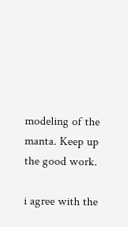modeling of the manta. Keep up the good work.

i agree with the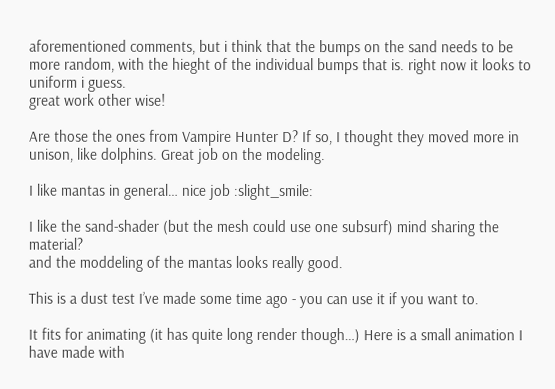aforementioned comments, but i think that the bumps on the sand needs to be more random, with the hieght of the individual bumps that is. right now it looks to uniform i guess.
great work other wise!

Are those the ones from Vampire Hunter D? If so, I thought they moved more in unison, like dolphins. Great job on the modeling.

I like mantas in general… nice job :slight_smile:

I like the sand-shader (but the mesh could use one subsurf) mind sharing the material?
and the moddeling of the mantas looks really good.

This is a dust test I’ve made some time ago - you can use it if you want to.

It fits for animating (it has quite long render though…) Here is a small animation I have made with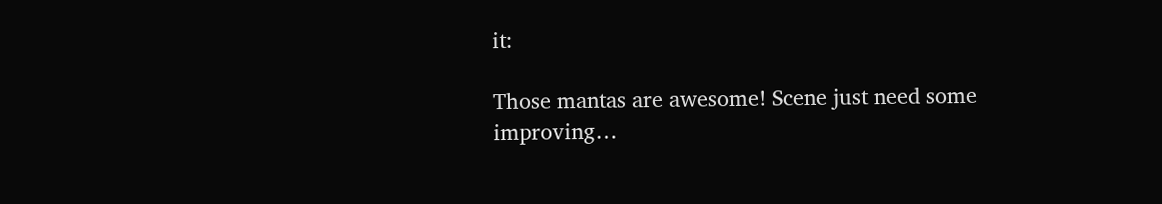it:

Those mantas are awesome! Scene just need some improving…